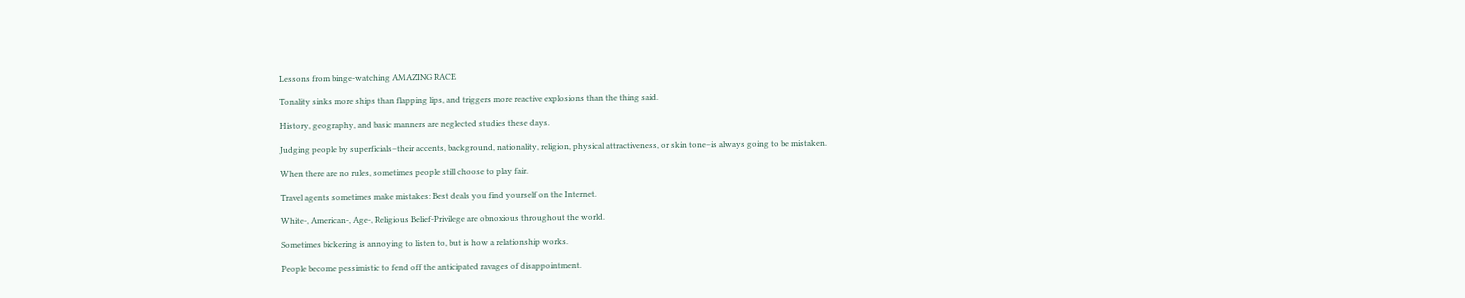Lessons from binge-watching AMAZING RACE

Tonality sinks more ships than flapping lips, and triggers more reactive explosions than the thing said.

History, geography, and basic manners are neglected studies these days.

Judging people by superficials–their accents, background, nationality, religion, physical attractiveness, or skin tone–is always going to be mistaken.

When there are no rules, sometimes people still choose to play fair.

Travel agents sometimes make mistakes: Best deals you find yourself on the Internet.

White-, American-, Age-, Religious Belief-Privilege are obnoxious throughout the world.

Sometimes bickering is annoying to listen to, but is how a relationship works.

People become pessimistic to fend off the anticipated ravages of disappointment.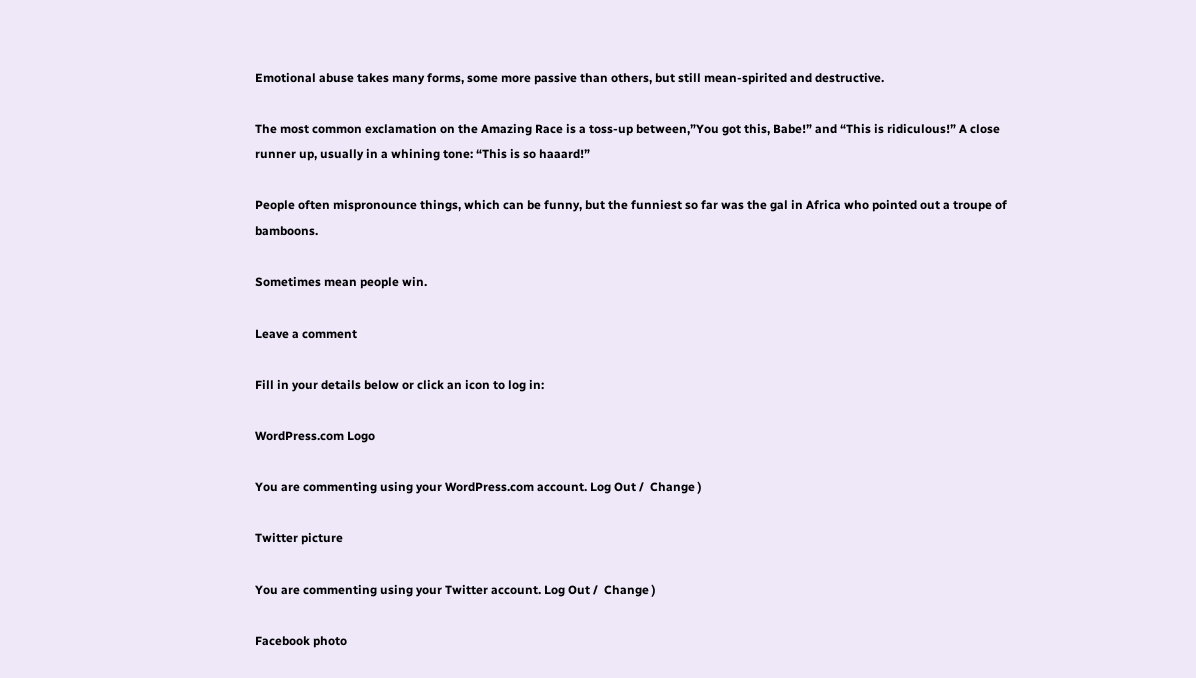Emotional abuse takes many forms, some more passive than others, but still mean-spirited and destructive.

The most common exclamation on the Amazing Race is a toss-up between,”You got this, Babe!” and “This is ridiculous!” A close runner up, usually in a whining tone: “This is so haaard!”

People often mispronounce things, which can be funny, but the funniest so far was the gal in Africa who pointed out a troupe of bamboons.

Sometimes mean people win.

Leave a comment

Fill in your details below or click an icon to log in:

WordPress.com Logo

You are commenting using your WordPress.com account. Log Out /  Change )

Twitter picture

You are commenting using your Twitter account. Log Out /  Change )

Facebook photo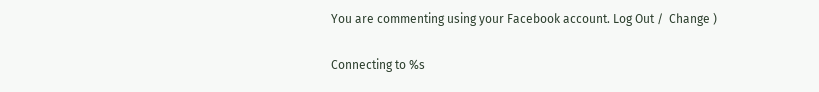You are commenting using your Facebook account. Log Out /  Change )

Connecting to %s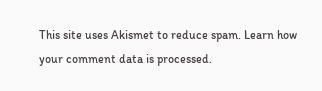This site uses Akismet to reduce spam. Learn how your comment data is processed.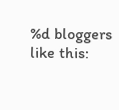%d bloggers like this: